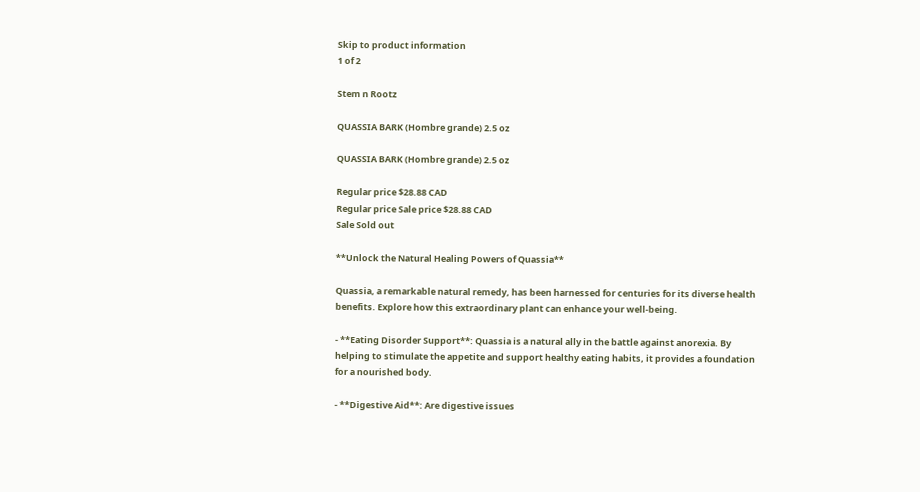Skip to product information
1 of 2

Stem n Rootz

QUASSIA BARK (Hombre grande) 2.5 oz

QUASSIA BARK (Hombre grande) 2.5 oz

Regular price $28.88 CAD
Regular price Sale price $28.88 CAD
Sale Sold out

**Unlock the Natural Healing Powers of Quassia**

Quassia, a remarkable natural remedy, has been harnessed for centuries for its diverse health benefits. Explore how this extraordinary plant can enhance your well-being.

- **Eating Disorder Support**: Quassia is a natural ally in the battle against anorexia. By helping to stimulate the appetite and support healthy eating habits, it provides a foundation for a nourished body.

- **Digestive Aid**: Are digestive issues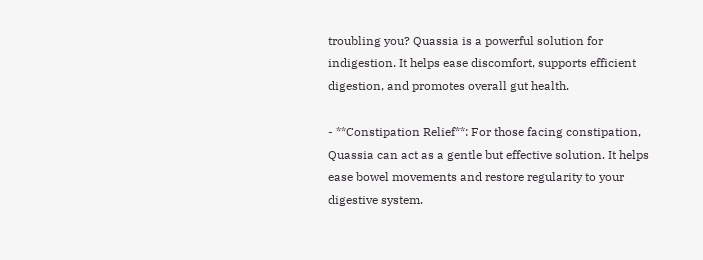troubling you? Quassia is a powerful solution for indigestion. It helps ease discomfort, supports efficient digestion, and promotes overall gut health.

- **Constipation Relief**: For those facing constipation, Quassia can act as a gentle but effective solution. It helps ease bowel movements and restore regularity to your digestive system.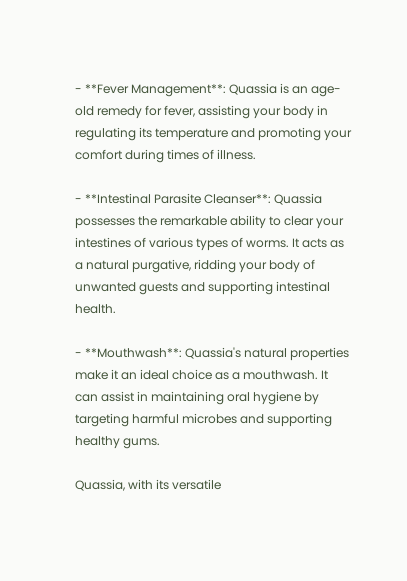- **Fever Management**: Quassia is an age-old remedy for fever, assisting your body in regulating its temperature and promoting your comfort during times of illness.

- **Intestinal Parasite Cleanser**: Quassia possesses the remarkable ability to clear your intestines of various types of worms. It acts as a natural purgative, ridding your body of unwanted guests and supporting intestinal health.

- **Mouthwash**: Quassia's natural properties make it an ideal choice as a mouthwash. It can assist in maintaining oral hygiene by targeting harmful microbes and supporting healthy gums.

Quassia, with its versatile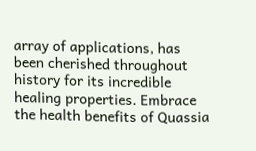array of applications, has been cherished throughout history for its incredible healing properties. Embrace the health benefits of Quassia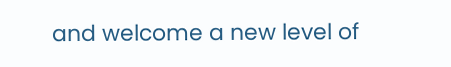and welcome a new level of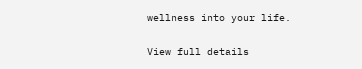wellness into your life.

View full details